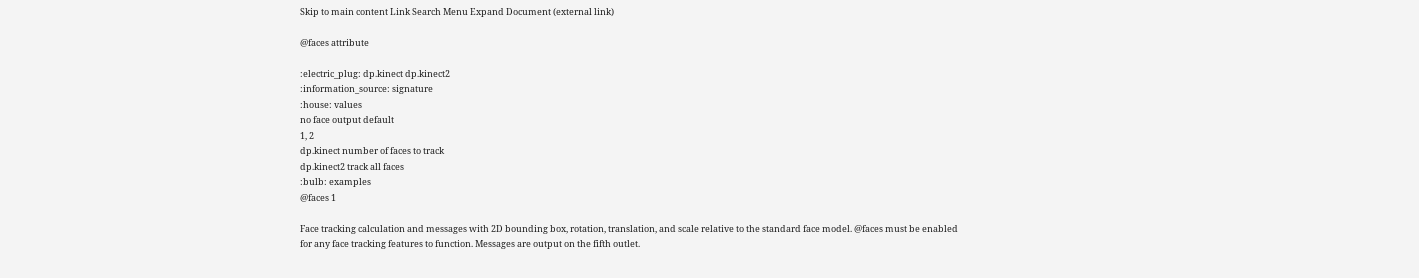Skip to main content Link Search Menu Expand Document (external link)

@faces attribute

:electric_plug: dp.kinect dp.kinect2
:information_source: signature
:house: values
no face output default
1, 2
dp.kinect number of faces to track
dp.kinect2 track all faces
:bulb: examples
@faces 1

Face tracking calculation and messages with 2D bounding box, rotation, translation, and scale relative to the standard face model. @faces must be enabled for any face tracking features to function. Messages are output on the fifth outlet.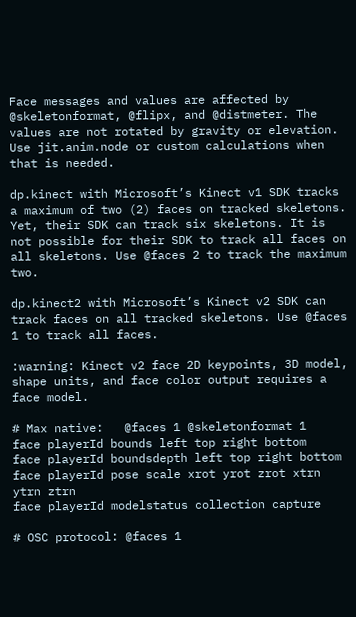Face messages and values are affected by @skeletonformat, @flipx, and @distmeter. The values are not rotated by gravity or elevation. Use jit.anim.node or custom calculations when that is needed.

dp.kinect with Microsoft’s Kinect v1 SDK tracks a maximum of two (2) faces on tracked skeletons. Yet, their SDK can track six skeletons. It is not possible for their SDK to track all faces on all skeletons. Use @faces 2 to track the maximum two.

dp.kinect2 with Microsoft’s Kinect v2 SDK can track faces on all tracked skeletons. Use @faces 1 to track all faces.

:warning: Kinect v2 face 2D keypoints, 3D model, shape units, and face color output requires a face model.

# Max native:   @faces 1 @skeletonformat 1
face playerId bounds left top right bottom
face playerId boundsdepth left top right bottom
face playerId pose scale xrot yrot zrot xtrn ytrn ztrn
face playerId modelstatus collection capture

# OSC protocol: @faces 1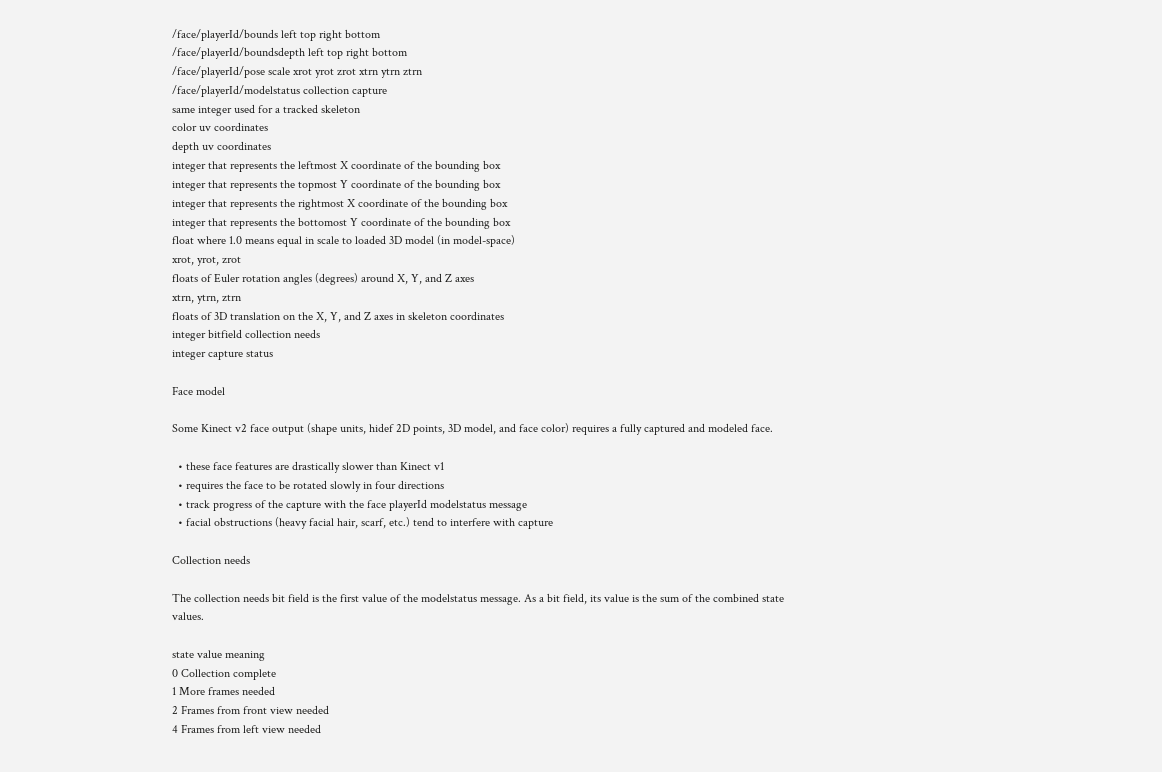/face/playerId/bounds left top right bottom
/face/playerId/boundsdepth left top right bottom
/face/playerId/pose scale xrot yrot zrot xtrn ytrn ztrn
/face/playerId/modelstatus collection capture
same integer used for a tracked skeleton
color uv coordinates
depth uv coordinates
integer that represents the leftmost X coordinate of the bounding box
integer that represents the topmost Y coordinate of the bounding box
integer that represents the rightmost X coordinate of the bounding box
integer that represents the bottomost Y coordinate of the bounding box
float where 1.0 means equal in scale to loaded 3D model (in model-space)
xrot, yrot, zrot
floats of Euler rotation angles (degrees) around X, Y, and Z axes
xtrn, ytrn, ztrn
floats of 3D translation on the X, Y, and Z axes in skeleton coordinates
integer bitfield collection needs
integer capture status

Face model

Some Kinect v2 face output (shape units, hidef 2D points, 3D model, and face color) requires a fully captured and modeled face.

  • these face features are drastically slower than Kinect v1
  • requires the face to be rotated slowly in four directions
  • track progress of the capture with the face playerId modelstatus message
  • facial obstructions (heavy facial hair, scarf, etc.) tend to interfere with capture

Collection needs

The collection needs bit field is the first value of the modelstatus message. As a bit field, its value is the sum of the combined state values.

state value meaning
0 Collection complete
1 More frames needed
2 Frames from front view needed
4 Frames from left view needed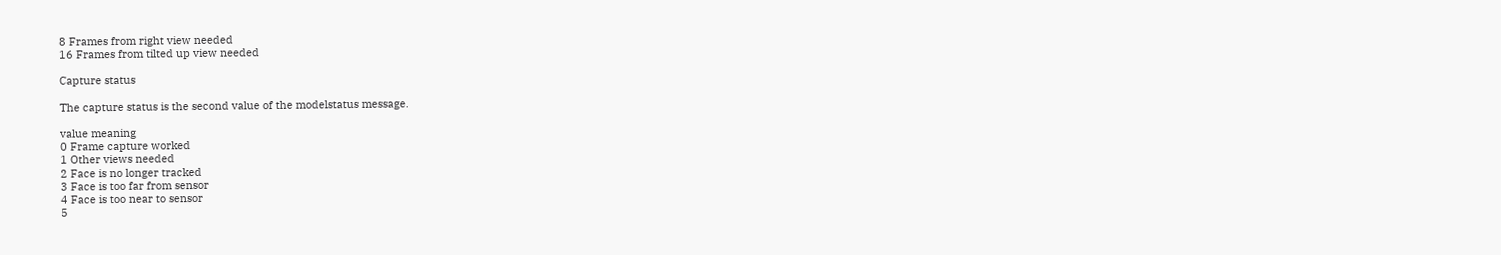8 Frames from right view needed
16 Frames from tilted up view needed

Capture status

The capture status is the second value of the modelstatus message.

value meaning
0 Frame capture worked
1 Other views needed
2 Face is no longer tracked
3 Face is too far from sensor
4 Face is too near to sensor
5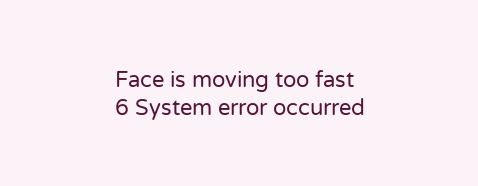Face is moving too fast
6 System error occurred